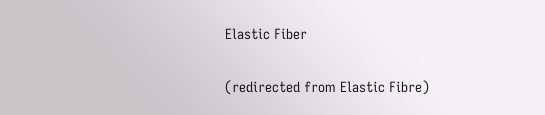Elastic Fiber

(redirected from Elastic Fibre)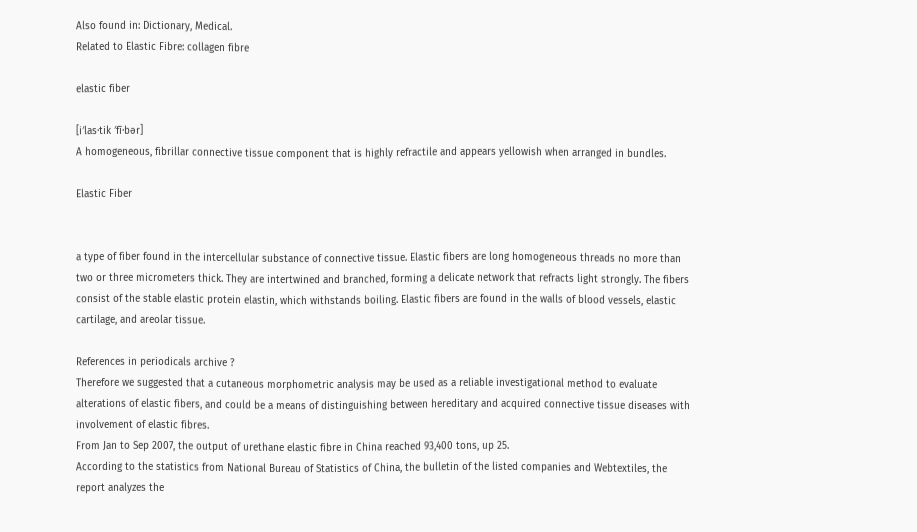Also found in: Dictionary, Medical.
Related to Elastic Fibre: collagen fibre

elastic fiber

[i′las·tik ′fī·bər]
A homogeneous, fibrillar connective tissue component that is highly refractile and appears yellowish when arranged in bundles.

Elastic Fiber


a type of fiber found in the intercellular substance of connective tissue. Elastic fibers are long homogeneous threads no more than two or three micrometers thick. They are intertwined and branched, forming a delicate network that refracts light strongly. The fibers consist of the stable elastic protein elastin, which withstands boiling. Elastic fibers are found in the walls of blood vessels, elastic cartilage, and areolar tissue.

References in periodicals archive ?
Therefore we suggested that a cutaneous morphometric analysis may be used as a reliable investigational method to evaluate alterations of elastic fibers, and could be a means of distinguishing between hereditary and acquired connective tissue diseases with involvement of elastic fibres.
From Jan to Sep 2007, the output of urethane elastic fibre in China reached 93,400 tons, up 25.
According to the statistics from National Bureau of Statistics of China, the bulletin of the listed companies and Webtextiles, the report analyzes the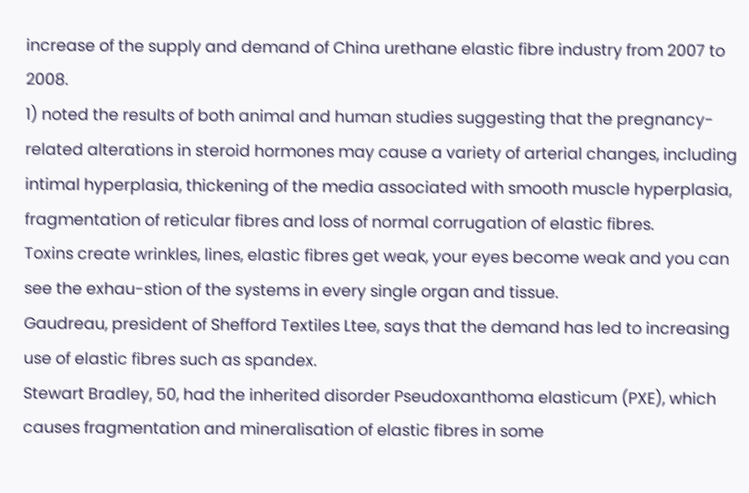increase of the supply and demand of China urethane elastic fibre industry from 2007 to 2008.
1) noted the results of both animal and human studies suggesting that the pregnancy-related alterations in steroid hormones may cause a variety of arterial changes, including intimal hyperplasia, thickening of the media associated with smooth muscle hyperplasia, fragmentation of reticular fibres and loss of normal corrugation of elastic fibres.
Toxins create wrinkles, lines, elastic fibres get weak, your eyes become weak and you can see the exhau-stion of the systems in every single organ and tissue.
Gaudreau, president of Shefford Textiles Ltee, says that the demand has led to increasing use of elastic fibres such as spandex.
Stewart Bradley, 50, had the inherited disorder Pseudoxanthoma elasticum (PXE), which causes fragmentation and mineralisation of elastic fibres in some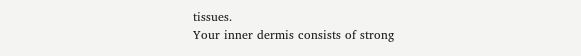tissues.
Your inner dermis consists of strong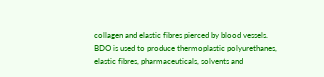collagen and elastic fibres pierced by blood vessels.
BDO is used to produce thermoplastic polyurethanes, elastic fibres, pharmaceuticals, solvents and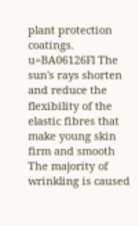plant protection coatings.
u=BA06126Fl The sun's rays shorten and reduce the flexibility of the elastic fibres that make young skin firm and smooth
The majority of wrinkling is caused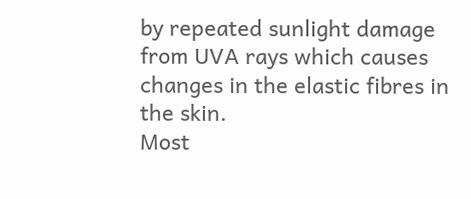by repeated sunlight damage from UVA rays which causes changes in the elastic fibres in the skin.
Most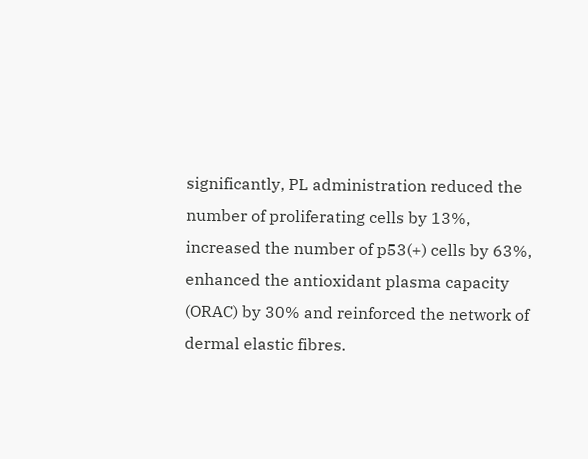significantly, PL administration reduced the number of proliferating cells by 13%, increased the number of p53(+) cells by 63%, enhanced the antioxidant plasma capacity (ORAC) by 30% and reinforced the network of dermal elastic fibres.